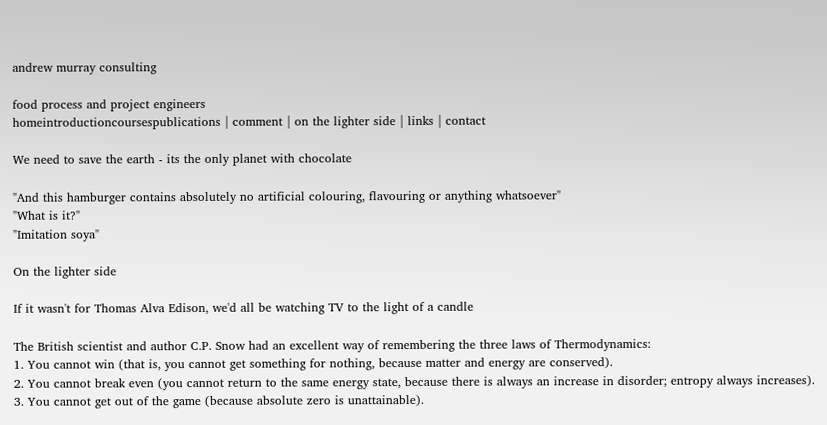andrew murray consulting

food process and project engineers
homeintroductioncoursespublications | comment | on the lighter side | links | contact

We need to save the earth - its the only planet with chocolate

"And this hamburger contains absolutely no artificial colouring, flavouring or anything whatsoever"
"What is it?"
"Imitation soya"

On the lighter side

If it wasn't for Thomas Alva Edison, we'd all be watching TV to the light of a candle

The British scientist and author C.P. Snow had an excellent way of remembering the three laws of Thermodynamics:
1. You cannot win (that is, you cannot get something for nothing, because matter and energy are conserved).
2. You cannot break even (you cannot return to the same energy state, because there is always an increase in disorder; entropy always increases).
3. You cannot get out of the game (because absolute zero is unattainable).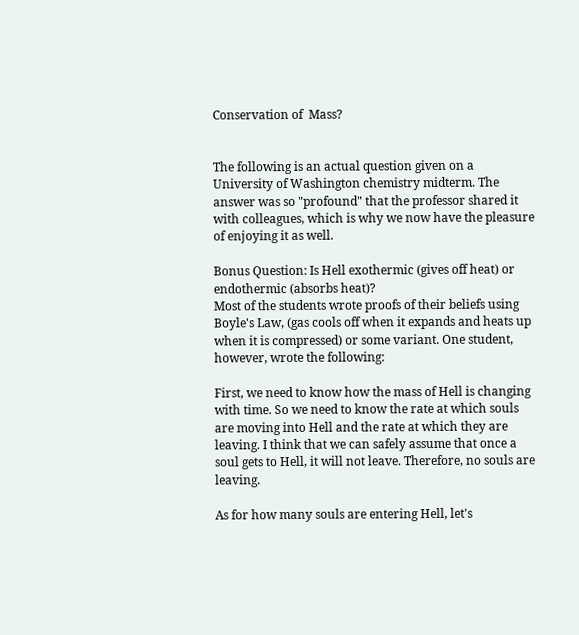Conservation of  Mass?


The following is an actual question given on a University of Washington chemistry midterm. The answer was so "profound" that the professor shared it with colleagues, which is why we now have the pleasure of enjoying it as well.

Bonus Question: Is Hell exothermic (gives off heat) or endothermic (absorbs heat)?
Most of the students wrote proofs of their beliefs using Boyle's Law, (gas cools off when it expands and heats up when it is compressed) or some variant. One student, however, wrote the following:

First, we need to know how the mass of Hell is changing with time. So we need to know the rate at which souls are moving into Hell and the rate at which they are leaving. I think that we can safely assume that once a soul gets to Hell, it will not leave. Therefore, no souls are leaving.

As for how many souls are entering Hell, let's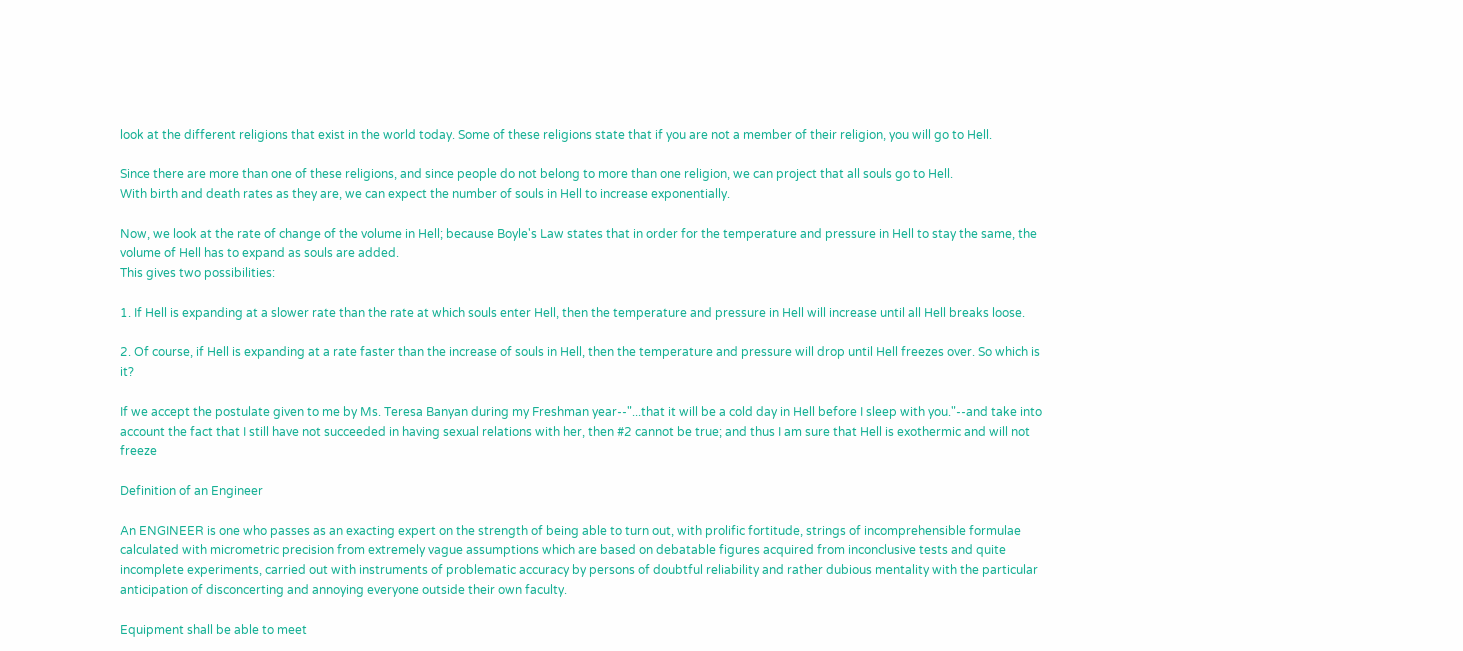look at the different religions that exist in the world today. Some of these religions state that if you are not a member of their religion, you will go to Hell.

Since there are more than one of these religions, and since people do not belong to more than one religion, we can project that all souls go to Hell.
With birth and death rates as they are, we can expect the number of souls in Hell to increase exponentially.

Now, we look at the rate of change of the volume in Hell; because Boyle's Law states that in order for the temperature and pressure in Hell to stay the same, the volume of Hell has to expand as souls are added.
This gives two possibilities:

1. If Hell is expanding at a slower rate than the rate at which souls enter Hell, then the temperature and pressure in Hell will increase until all Hell breaks loose.

2. Of course, if Hell is expanding at a rate faster than the increase of souls in Hell, then the temperature and pressure will drop until Hell freezes over. So which is it?

If we accept the postulate given to me by Ms. Teresa Banyan during my Freshman year--"...that it will be a cold day in Hell before I sleep with you."--and take into account the fact that I still have not succeeded in having sexual relations with her, then #2 cannot be true; and thus I am sure that Hell is exothermic and will not freeze

Definition of an Engineer

An ENGINEER is one who passes as an exacting expert on the strength of being able to turn out, with prolific fortitude, strings of incomprehensible formulae calculated with micrometric precision from extremely vague assumptions which are based on debatable figures acquired from inconclusive tests and quite incomplete experiments, carried out with instruments of problematic accuracy by persons of doubtful reliability and rather dubious mentality with the particular anticipation of disconcerting and annoying everyone outside their own faculty.

Equipment shall be able to meet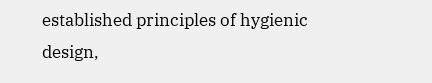established principles of hygienic design,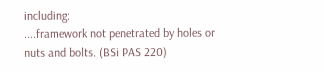including:
....framework not penetrated by holes or nuts and bolts. (BSi PAS 220)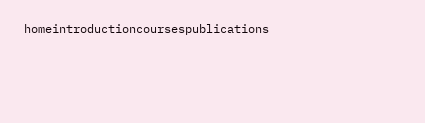homeintroductioncoursespublications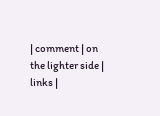| comment | on the lighter side | links |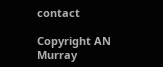contact

Copyright AN Murray